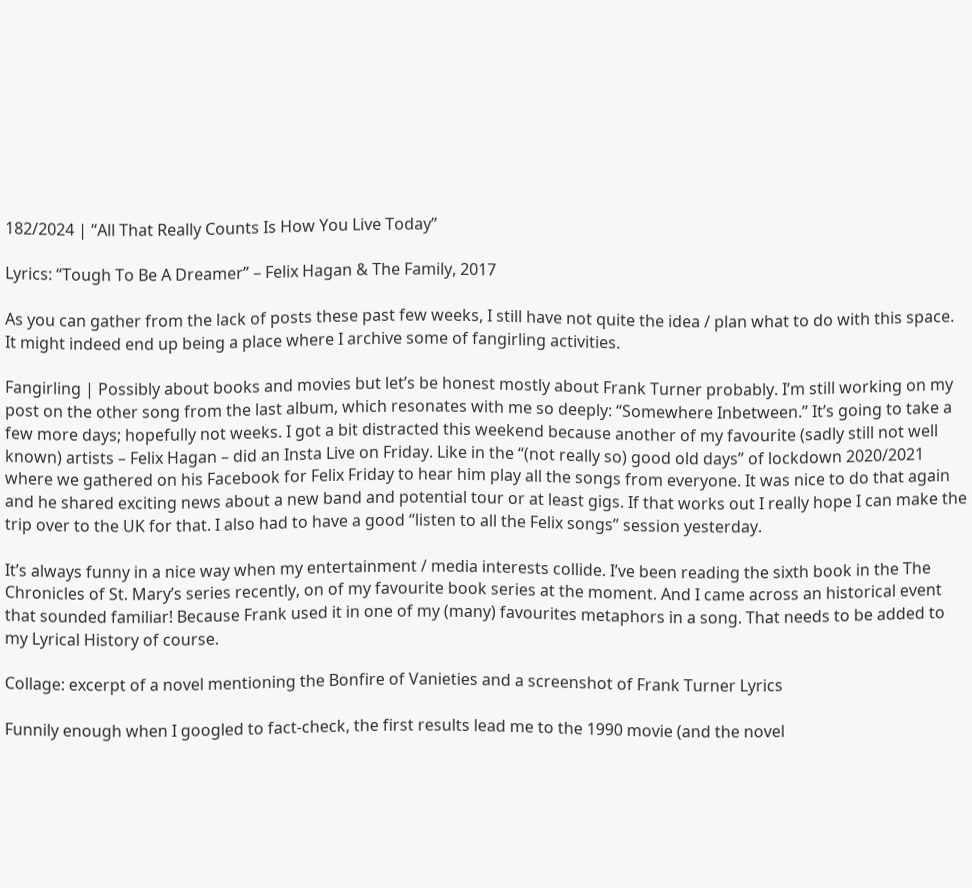182/2024 | “All That Really Counts Is How You Live Today”

Lyrics: “Tough To Be A Dreamer” – Felix Hagan & The Family, 2017

As you can gather from the lack of posts these past few weeks, I still have not quite the idea / plan what to do with this space. It might indeed end up being a place where I archive some of fangirling activities.

Fangirling | Possibly about books and movies but let’s be honest mostly about Frank Turner probably. I’m still working on my post on the other song from the last album, which resonates with me so deeply: “Somewhere Inbetween.” It’s going to take a few more days; hopefully not weeks. I got a bit distracted this weekend because another of my favourite (sadly still not well known) artists – Felix Hagan – did an Insta Live on Friday. Like in the “(not really so) good old days” of lockdown 2020/2021 where we gathered on his Facebook for Felix Friday to hear him play all the songs from everyone. It was nice to do that again and he shared exciting news about a new band and potential tour or at least gigs. If that works out I really hope I can make the trip over to the UK for that. I also had to have a good “listen to all the Felix songs” session yesterday.

It’s always funny in a nice way when my entertainment / media interests collide. I’ve been reading the sixth book in the The Chronicles of St. Mary’s series recently, on of my favourite book series at the moment. And I came across an historical event that sounded familiar! Because Frank used it in one of my (many) favourites metaphors in a song. That needs to be added to my Lyrical History of course.

Collage: excerpt of a novel mentioning the Bonfire of Vanieties and a screenshot of Frank Turner Lyrics

Funnily enough when I googled to fact-check, the first results lead me to the 1990 movie (and the novel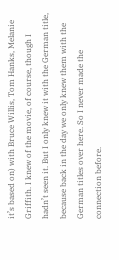it’s based on) with Bruce Willis, Tom Hanks, Melanie Griffith. I knew of the movie, of course, though I hadn’t seen it. But I only knew it with the German title, because back in the day we only knew them with the German titles over here. So I never made the connection before.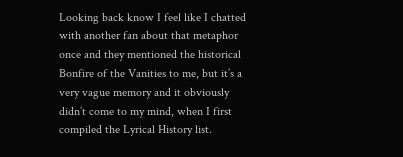Looking back know I feel like I chatted with another fan about that metaphor once and they mentioned the historical Bonfire of the Vanities to me, but it’s a very vague memory and it obviously didn’t come to my mind, when I first compiled the Lyrical History list.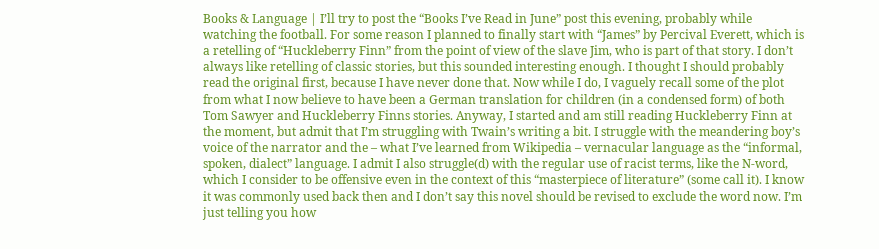Books & Language | I’ll try to post the “Books I’ve Read in June” post this evening, probably while watching the football. For some reason I planned to finally start with “James” by Percival Everett, which is a retelling of “Huckleberry Finn” from the point of view of the slave Jim, who is part of that story. I don’t always like retelling of classic stories, but this sounded interesting enough. I thought I should probably read the original first, because I have never done that. Now while I do, I vaguely recall some of the plot from what I now believe to have been a German translation for children (in a condensed form) of both Tom Sawyer and Huckleberry Finns stories. Anyway, I started and am still reading Huckleberry Finn at the moment, but admit that I’m struggling with Twain’s writing a bit. I struggle with the meandering boy’s voice of the narrator and the – what I’ve learned from Wikipedia – vernacular language as the “informal, spoken, dialect” language. I admit I also struggle(d) with the regular use of racist terms, like the N-word, which I consider to be offensive even in the context of this “masterpiece of literature” (some call it). I know it was commonly used back then and I don’t say this novel should be revised to exclude the word now. I’m just telling you how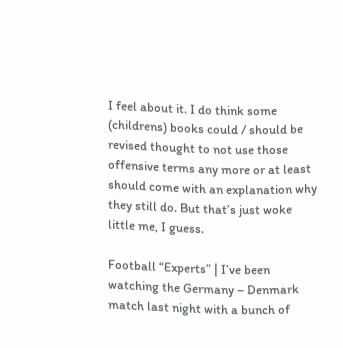I feel about it. I do think some (childrens) books could / should be revised thought to not use those offensive terms any more or at least should come with an explanation why they still do. But that’s just woke little me, I guess.

Football “Experts” | I’ve been watching the Germany – Denmark match last night with a bunch of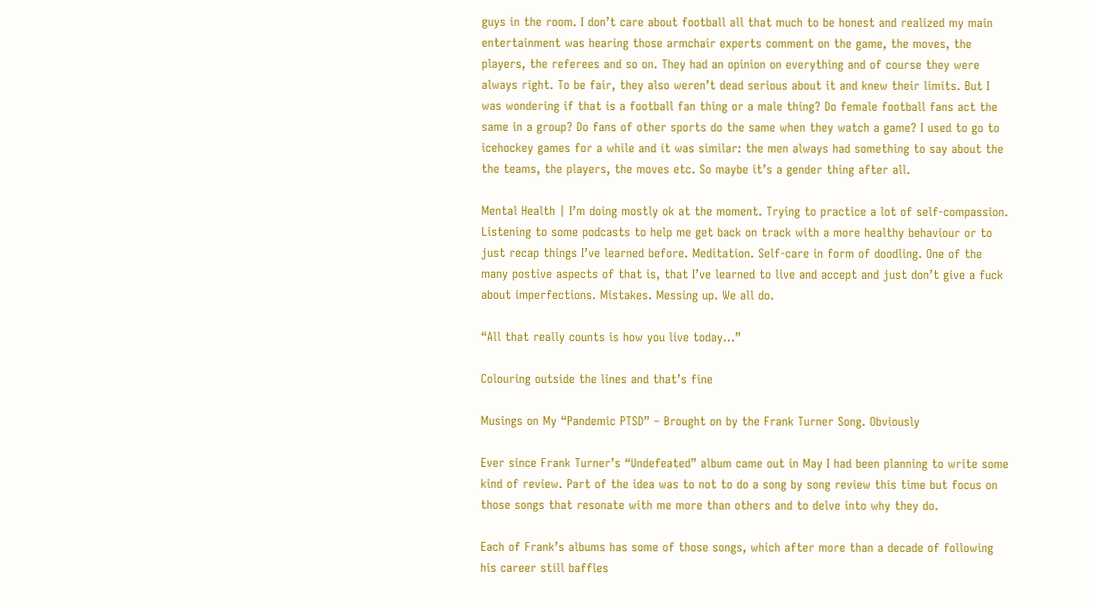guys in the room. I don’t care about football all that much to be honest and realized my main entertainment was hearing those armchair experts comment on the game, the moves, the players, the referees and so on. They had an opinion on everything and of course they were always right. To be fair, they also weren’t dead serious about it and knew their limits. But I was wondering if that is a football fan thing or a male thing? Do female football fans act the same in a group? Do fans of other sports do the same when they watch a game? I used to go to icehockey games for a while and it was similar: the men always had something to say about the the teams, the players, the moves etc. So maybe it’s a gender thing after all.

Mental Health | I’m doing mostly ok at the moment. Trying to practice a lot of self-compassion. Listening to some podcasts to help me get back on track with a more healthy behaviour or to just recap things I’ve learned before. Meditation. Self-care in form of doodling. One of the many postive aspects of that is, that I’ve learned to live and accept and just don’t give a fuck about imperfections. Mistakes. Messing up. We all do.

“All that really counts is how you live today…”

Colouring outside the lines and that’s fine

Musings on My “Pandemic PTSD” – Brought on by the Frank Turner Song. Obviously

Ever since Frank Turner’s “Undefeated” album came out in May I had been planning to write some kind of review. Part of the idea was to not to do a song by song review this time but focus on those songs that resonate with me more than others and to delve into why they do.

Each of Frank’s albums has some of those songs, which after more than a decade of following his career still baffles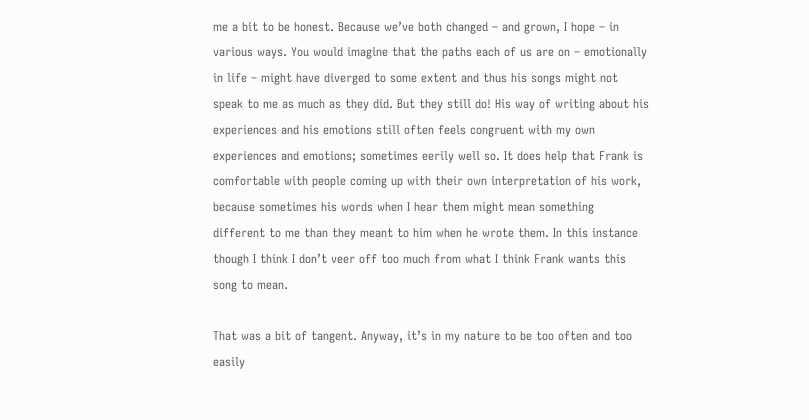me a bit to be honest. Because we’ve both changed – and grown, I hope – in various ways. You would imagine that the paths each of us are on – emotionally in life – might have diverged to some extent and thus his songs might not speak to me as much as they did. But they still do! His way of writing about his experiences and his emotions still often feels congruent with my own experiences and emotions; sometimes eerily well so. It does help that Frank is comfortable with people coming up with their own interpretation of his work, because sometimes his words when I hear them might mean something different to me than they meant to him when he wrote them. In this instance though I think I don’t veer off too much from what I think Frank wants this song to mean.

That was a bit of tangent. Anyway, it’s in my nature to be too often and too easily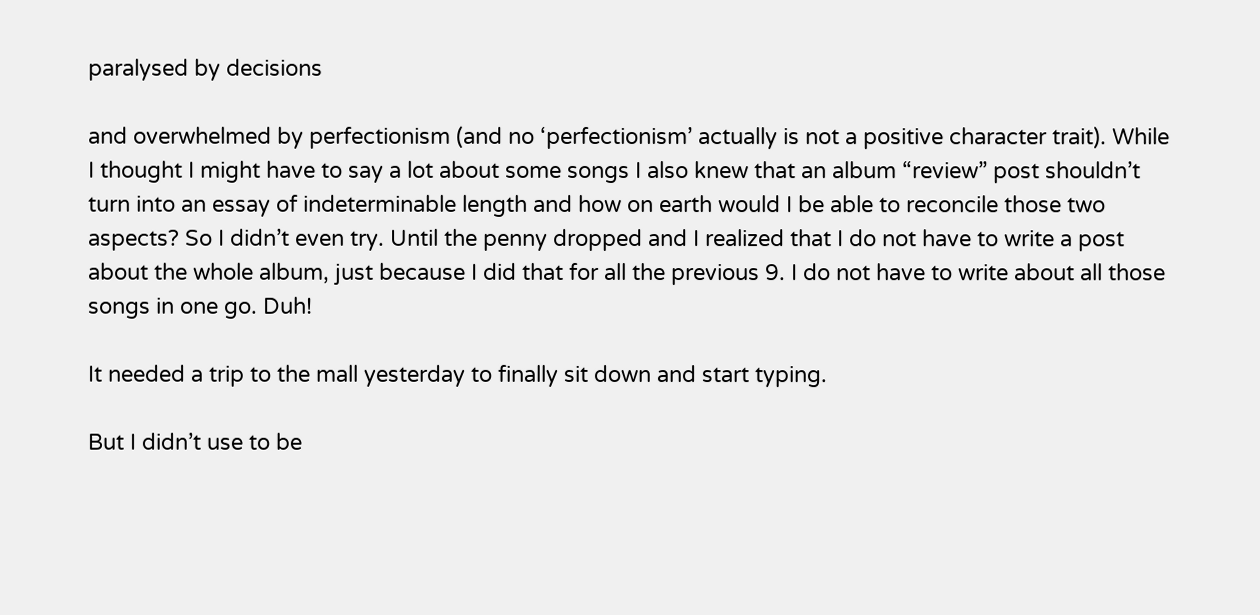paralysed by decisions

and overwhelmed by perfectionism (and no ‘perfectionism’ actually is not a positive character trait). While I thought I might have to say a lot about some songs I also knew that an album “review” post shouldn’t turn into an essay of indeterminable length and how on earth would I be able to reconcile those two aspects? So I didn’t even try. Until the penny dropped and I realized that I do not have to write a post about the whole album, just because I did that for all the previous 9. I do not have to write about all those songs in one go. Duh!

It needed a trip to the mall yesterday to finally sit down and start typing.

But I didn’t use to be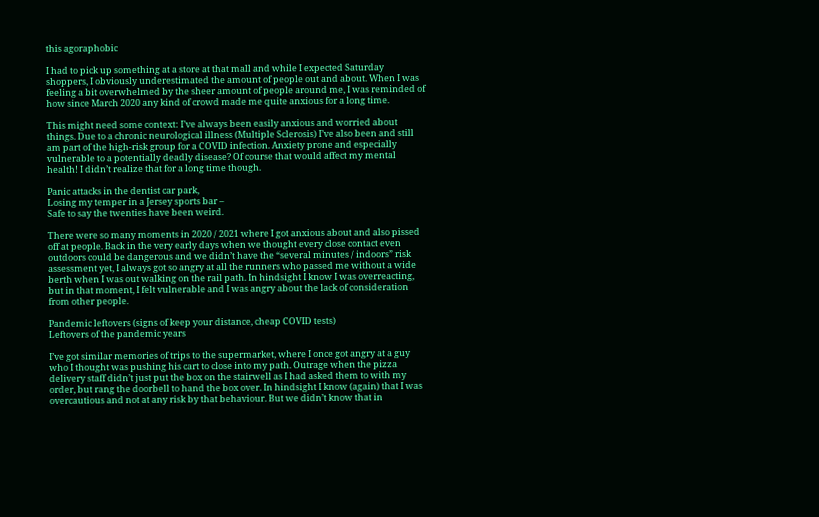this agoraphobic

I had to pick up something at a store at that mall and while I expected Saturday shoppers, I obviously underestimated the amount of people out and about. When I was feeling a bit overwhelmed by the sheer amount of people around me, I was reminded of how since March 2020 any kind of crowd made me quite anxious for a long time.

This might need some context: I’ve always been easily anxious and worried about things. Due to a chronic neurological illness (Multiple Sclerosis) I’ve also been and still am part of the high-risk group for a COVID infection. Anxiety prone and especially vulnerable to a potentially deadly disease? Of course that would affect my mental health! I didn’t realize that for a long time though.

Panic attacks in the dentist car park,
Losing my temper in a Jersey sports bar –
Safe to say the twenties have been weird.

There were so many moments in 2020 / 2021 where I got anxious about and also pissed off at people. Back in the very early days when we thought every close contact even outdoors could be dangerous and we didn’t have the “several minutes / indoors” risk assessment yet, I always got so angry at all the runners who passed me without a wide berth when I was out walking on the rail path. In hindsight I know I was overreacting, but in that moment, I felt vulnerable and I was angry about the lack of consideration from other people.

Pandemic leftovers (signs of keep your distance, cheap COVID tests)
Leftovers of the pandemic years

I’ve got similar memories of trips to the supermarket, where I once got angry at a guy who I thought was pushing his cart to close into my path. Outrage when the pizza delivery staff didn’t just put the box on the stairwell as I had asked them to with my order, but rang the doorbell to hand the box over. In hindsight I know (again) that I was overcautious and not at any risk by that behaviour. But we didn’t know that in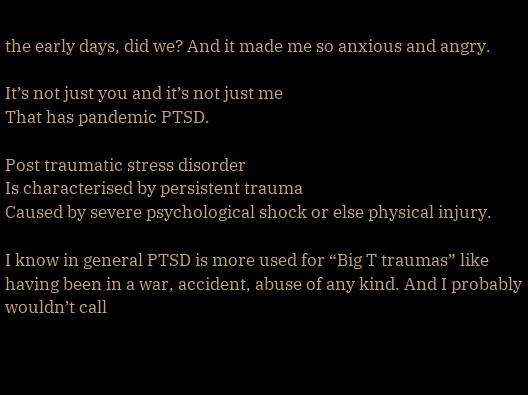the early days, did we? And it made me so anxious and angry.

It’s not just you and it’s not just me
That has pandemic PTSD.

Post traumatic stress disorder
Is characterised by persistent trauma
Caused by severe psychological shock or else physical injury.

I know in general PTSD is more used for “Big T traumas” like having been in a war, accident, abuse of any kind. And I probably wouldn’t call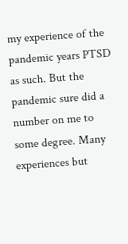my experience of the pandemic years PTSD as such. But the pandemic sure did a number on me to some degree. Many experiences but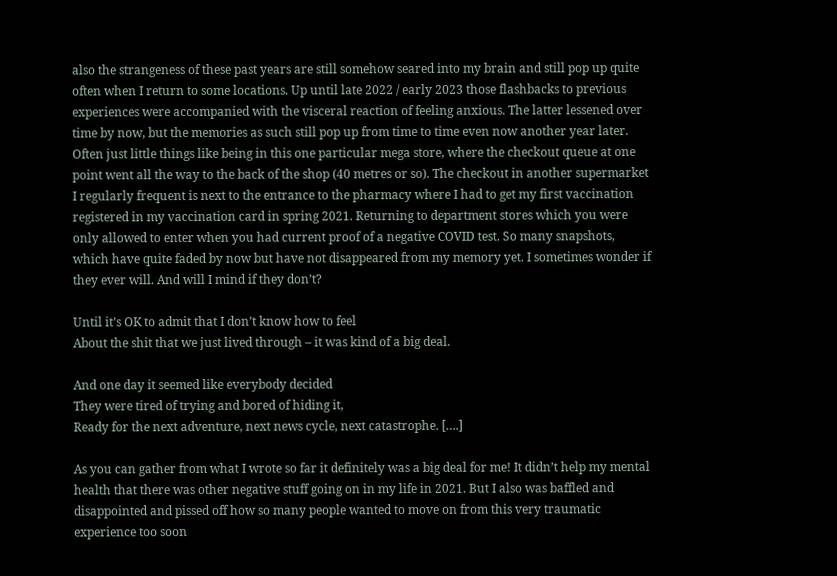also the strangeness of these past years are still somehow seared into my brain and still pop up quite often when I return to some locations. Up until late 2022 / early 2023 those flashbacks to previous experiences were accompanied with the visceral reaction of feeling anxious. The latter lessened over time by now, but the memories as such still pop up from time to time even now another year later. Often just little things like being in this one particular mega store, where the checkout queue at one point went all the way to the back of the shop (40 metres or so). The checkout in another supermarket I regularly frequent is next to the entrance to the pharmacy where I had to get my first vaccination registered in my vaccination card in spring 2021. Returning to department stores which you were only allowed to enter when you had current proof of a negative COVID test. So many snapshots, which have quite faded by now but have not disappeared from my memory yet. I sometimes wonder if they ever will. And will I mind if they don’t?

Until it’s OK to admit that I don’t know how to feel
About the shit that we just lived through – it was kind of a big deal.

And one day it seemed like everybody decided
They were tired of trying and bored of hiding it,
Ready for the next adventure, next news cycle, next catastrophe. [….]

As you can gather from what I wrote so far it definitely was a big deal for me! It didn’t help my mental health that there was other negative stuff going on in my life in 2021. But I also was baffled and disappointed and pissed off how so many people wanted to move on from this very traumatic experience too soon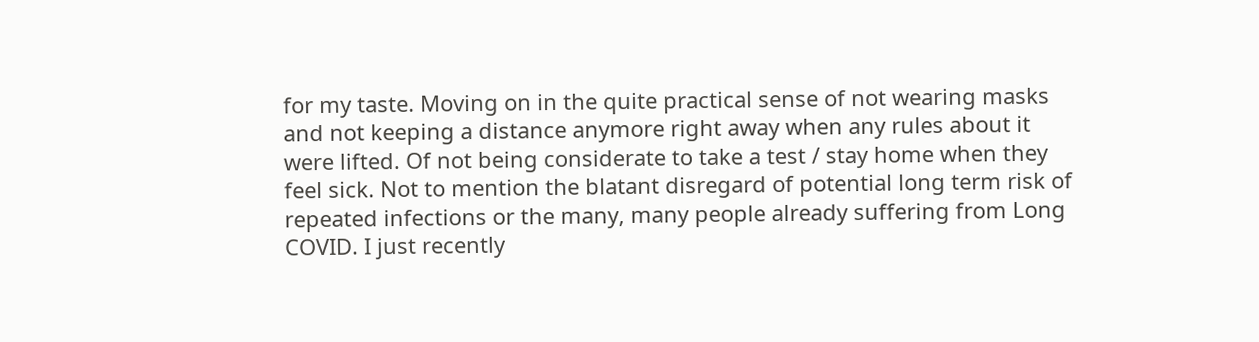for my taste. Moving on in the quite practical sense of not wearing masks and not keeping a distance anymore right away when any rules about it were lifted. Of not being considerate to take a test / stay home when they feel sick. Not to mention the blatant disregard of potential long term risk of repeated infections or the many, many people already suffering from Long COVID. I just recently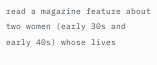read a magazine feature about two women (early 30s and early 40s) whose lives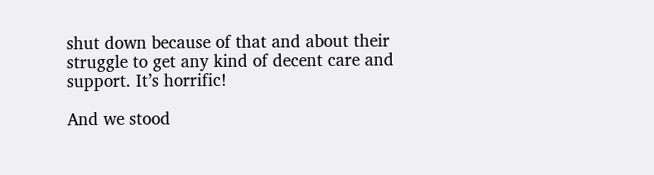shut down because of that and about their struggle to get any kind of decent care and support. It’s horrific!

And we stood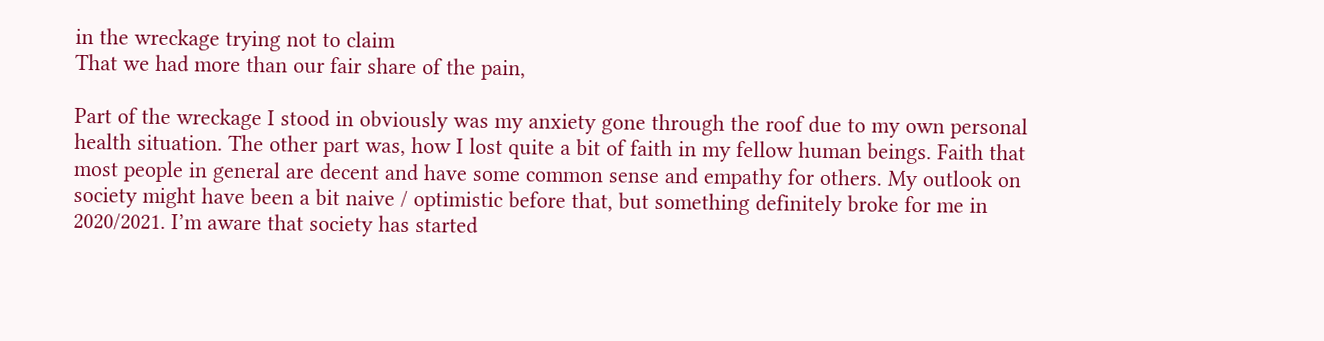in the wreckage trying not to claim
That we had more than our fair share of the pain,

Part of the wreckage I stood in obviously was my anxiety gone through the roof due to my own personal health situation. The other part was, how I lost quite a bit of faith in my fellow human beings. Faith that most people in general are decent and have some common sense and empathy for others. My outlook on society might have been a bit naive / optimistic before that, but something definitely broke for me in 2020/2021. I’m aware that society has started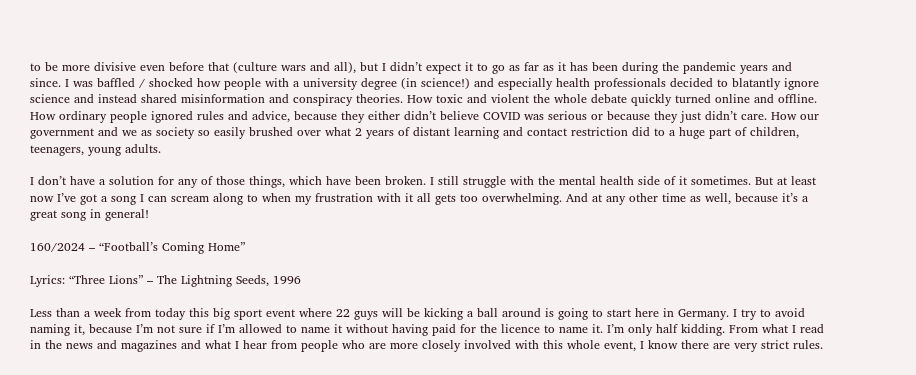to be more divisive even before that (culture wars and all), but I didn’t expect it to go as far as it has been during the pandemic years and since. I was baffled / shocked how people with a university degree (in science!) and especially health professionals decided to blatantly ignore science and instead shared misinformation and conspiracy theories. How toxic and violent the whole debate quickly turned online and offline. How ordinary people ignored rules and advice, because they either didn’t believe COVID was serious or because they just didn’t care. How our government and we as society so easily brushed over what 2 years of distant learning and contact restriction did to a huge part of children, teenagers, young adults.

I don’t have a solution for any of those things, which have been broken. I still struggle with the mental health side of it sometimes. But at least now I’ve got a song I can scream along to when my frustration with it all gets too overwhelming. And at any other time as well, because it’s a great song in general!

160/2024 – “Football’s Coming Home”

Lyrics: “Three Lions” – The Lightning Seeds, 1996

Less than a week from today this big sport event where 22 guys will be kicking a ball around is going to start here in Germany. I try to avoid naming it, because I’m not sure if I’m allowed to name it without having paid for the licence to name it. I’m only half kidding. From what I read in the news and magazines and what I hear from people who are more closely involved with this whole event, I know there are very strict rules.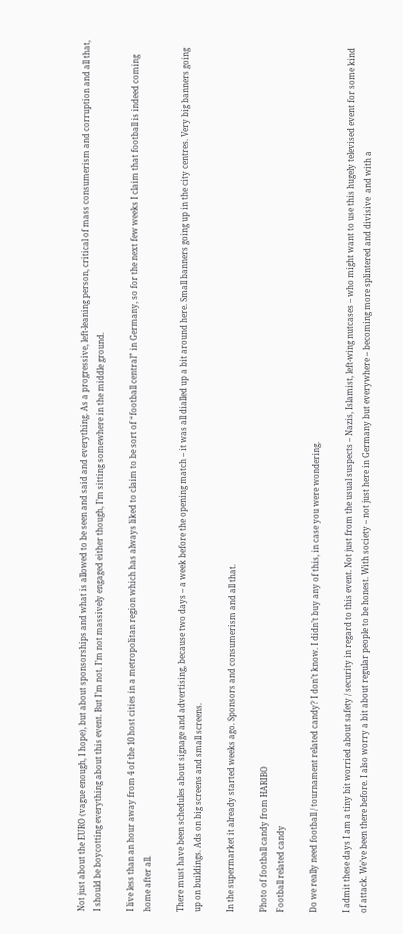Not just about the EURO (vague enough, I hope), but about sponsorships and what is allowed to be seen and said and everything. As a progressive, left-leaning person, critical of mass consumerism and corruption and all that, I should be boycotting everything about this event. But I’m not. I’m not massively engaged either though, I’m sitting somewhere in the middle ground.

I live less than an hour away from 4 of the 10 host cities in a metropolitan region which has always liked to claim to be sort of “football central” in Germany, so for the next few weeks I claim that football is indeed coming home after all.

There must have been schedules about signage and advertising, because two days – a week before the opening match – it was all dialled up a bit around here. Small banners going up in the city centres. Very big banners going up on buildings. Ads on big screens and small screens.

In the supermarket it already started weeks ago. Sponsors and consumerism and all that.

Photo of football candy from HARIBO
Football related candy

Do we really need football / tournament related candy? I don’t know. I didn’t buy any of this, in case you were wondering.

I admit these days I am a tiny bit worried about safety / security in regard to this event. Not just from the usual suspects – Nazis, Islamist, left-wing nutcases – who might want to use this hugely televised event for some kind of attack. We’ve been there before. I also worry a bit about regular people to be honest. With society – not just here in Germany but everywhere – becoming more splintered and divisive  and with a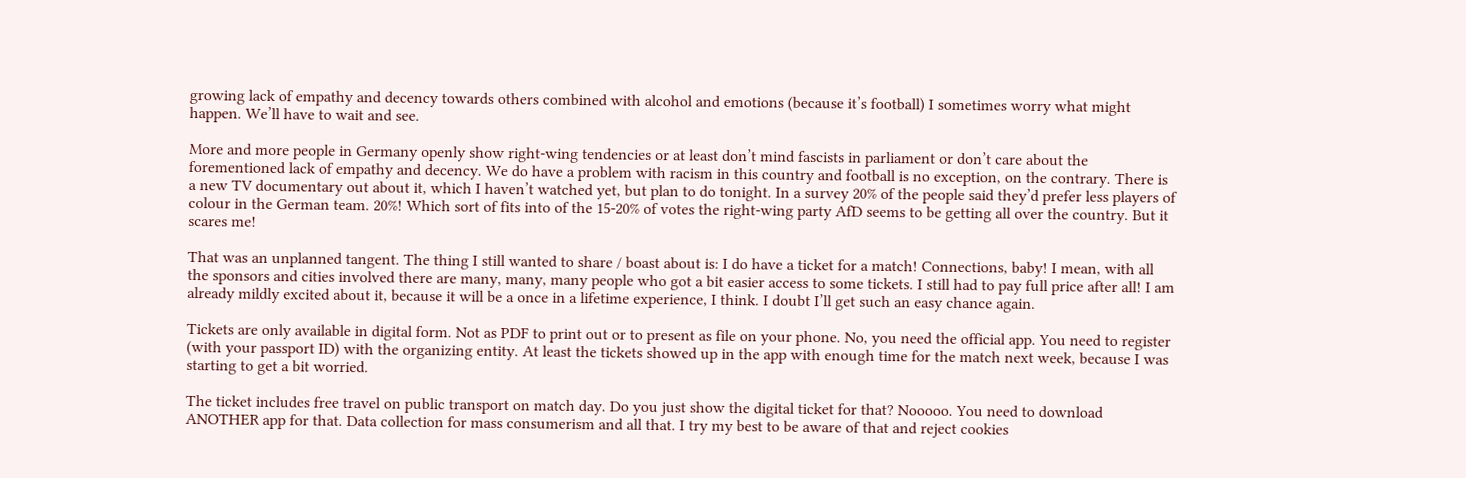growing lack of empathy and decency towards others combined with alcohol and emotions (because it’s football) I sometimes worry what might happen. We’ll have to wait and see.

More and more people in Germany openly show right-wing tendencies or at least don’t mind fascists in parliament or don’t care about the forementioned lack of empathy and decency. We do have a problem with racism in this country and football is no exception, on the contrary. There is a new TV documentary out about it, which I haven’t watched yet, but plan to do tonight. In a survey 20% of the people said they’d prefer less players of colour in the German team. 20%! Which sort of fits into of the 15-20% of votes the right-wing party AfD seems to be getting all over the country. But it scares me!

That was an unplanned tangent. The thing I still wanted to share / boast about is: I do have a ticket for a match! Connections, baby! I mean, with all the sponsors and cities involved there are many, many, many people who got a bit easier access to some tickets. I still had to pay full price after all! I am already mildly excited about it, because it will be a once in a lifetime experience, I think. I doubt I’ll get such an easy chance again.

Tickets are only available in digital form. Not as PDF to print out or to present as file on your phone. No, you need the official app. You need to register (with your passport ID) with the organizing entity. At least the tickets showed up in the app with enough time for the match next week, because I was starting to get a bit worried.

The ticket includes free travel on public transport on match day. Do you just show the digital ticket for that? Nooooo. You need to download ANOTHER app for that. Data collection for mass consumerism and all that. I try my best to be aware of that and reject cookies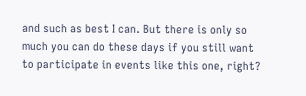and such as best I can. But there is only so much you can do these days if you still want to participate in events like this one, right?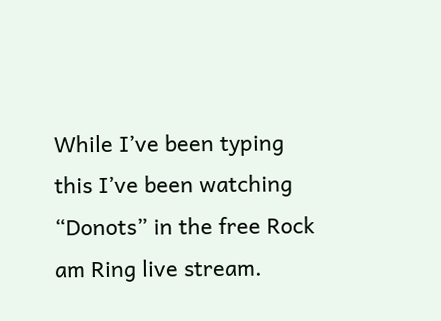While I’ve been typing this I’ve been watching “Donots” in the free Rock am Ring live stream.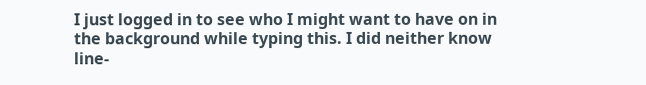I just logged in to see who I might want to have on in the background while typing this. I did neither know line-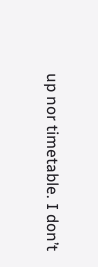up nor timetable. I don’t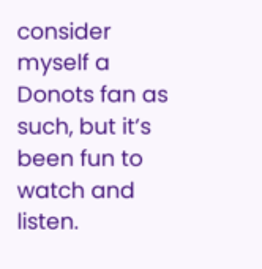consider myself a Donots fan as such, but it’s been fun to watch and listen.